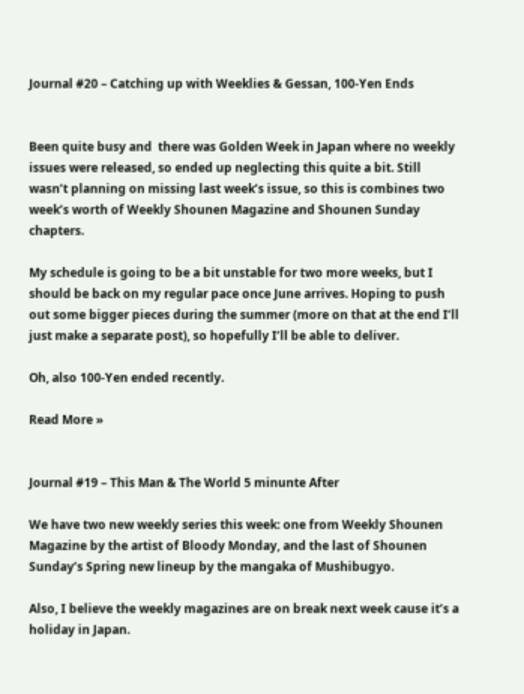Journal #20 – Catching up with Weeklies & Gessan, 100-Yen Ends


Been quite busy and  there was Golden Week in Japan where no weekly issues were released, so ended up neglecting this quite a bit. Still wasn’t planning on missing last week’s issue, so this is combines two week’s worth of Weekly Shounen Magazine and Shounen Sunday chapters.

My schedule is going to be a bit unstable for two more weeks, but I should be back on my regular pace once June arrives. Hoping to push out some bigger pieces during the summer (more on that at the end I’ll just make a separate post), so hopefully I’ll be able to deliver.

Oh, also 100-Yen ended recently.

Read More »


Journal #19 – This Man & The World 5 minunte After

We have two new weekly series this week: one from Weekly Shounen Magazine by the artist of Bloody Monday, and the last of Shounen Sunday’s Spring new lineup by the mangaka of Mushibugyo.

Also, I believe the weekly magazines are on break next week cause it’s a holiday in Japan.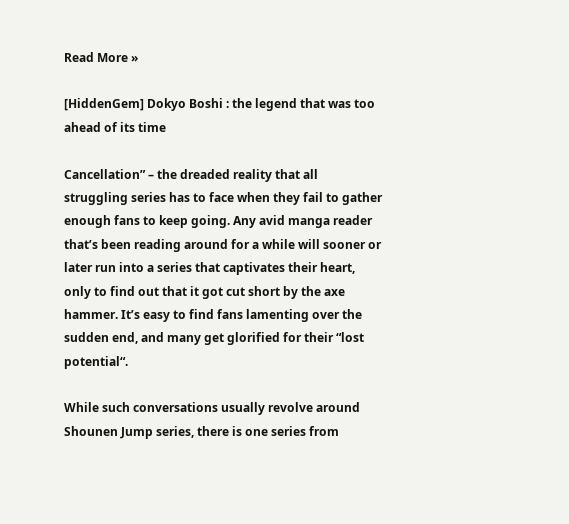Read More »

[HiddenGem] Dokyo Boshi : the legend that was too ahead of its time

Cancellation” – the dreaded reality that all struggling series has to face when they fail to gather enough fans to keep going. Any avid manga reader that’s been reading around for a while will sooner or later run into a series that captivates their heart, only to find out that it got cut short by the axe hammer. It’s easy to find fans lamenting over the sudden end, and many get glorified for their “lost potential“.

While such conversations usually revolve around Shounen Jump series, there is one series from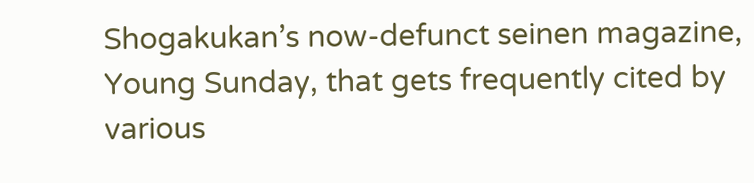Shogakukan’s now-defunct seinen magazine, Young Sunday, that gets frequently cited by various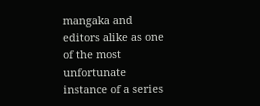mangaka and editors alike as one of the most unfortunate instance of a series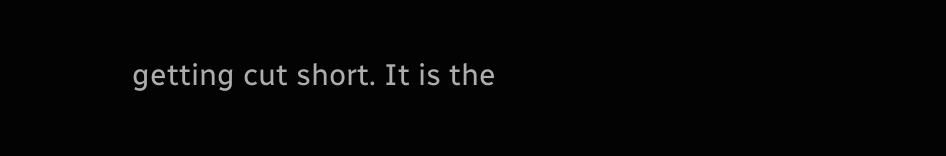getting cut short. It is the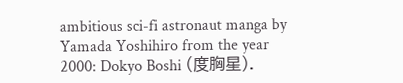ambitious sci-fi astronaut manga by Yamada Yoshihiro from the year 2000: Dokyo Boshi (度胸星).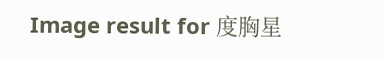Image result for 度胸星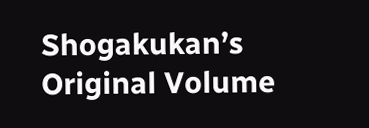Shogakukan’s Original Volume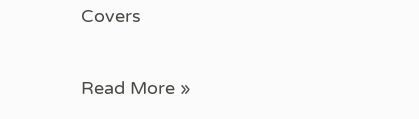Covers

Read More »